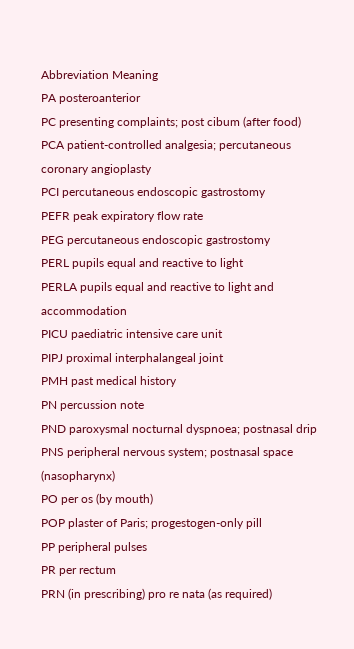Abbreviation Meaning
PA posteroanterior
PC presenting complaints; post cibum (after food)
PCA patient-controlled analgesia; percutaneous coronary angioplasty
PCI percutaneous endoscopic gastrostomy
PEFR peak expiratory flow rate
PEG percutaneous endoscopic gastrostomy
PERL pupils equal and reactive to light
PERLA pupils equal and reactive to light and accommodation
PICU paediatric intensive care unit
PIPJ proximal interphalangeal joint
PMH past medical history
PN percussion note
PND paroxysmal nocturnal dyspnoea; postnasal drip
PNS peripheral nervous system; postnasal space (nasopharynx)
PO per os (by mouth)
POP plaster of Paris; progestogen-only pill
PP peripheral pulses
PR per rectum
PRN (in prescribing) pro re nata (as required)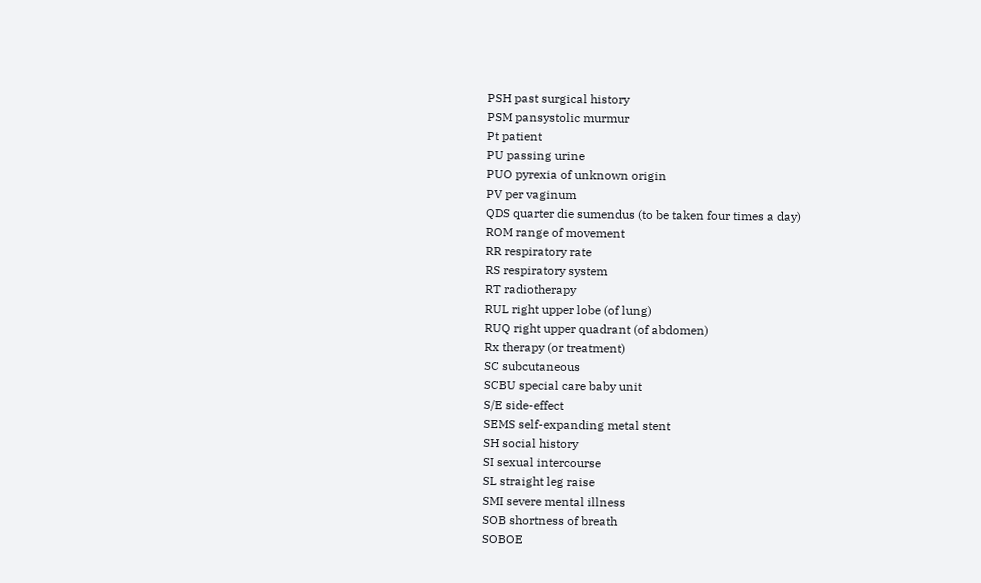PSH past surgical history
PSM pansystolic murmur
Pt patient
PU passing urine
PUO pyrexia of unknown origin
PV per vaginum
QDS quarter die sumendus (to be taken four times a day)
ROM range of movement
RR respiratory rate
RS respiratory system
RT radiotherapy
RUL right upper lobe (of lung)
RUQ right upper quadrant (of abdomen)
Rx therapy (or treatment)
SC subcutaneous
SCBU special care baby unit
S/E side-effect
SEMS self-expanding metal stent
SH social history
SI sexual intercourse
SL straight leg raise
SMI severe mental illness
SOB shortness of breath
SOBOE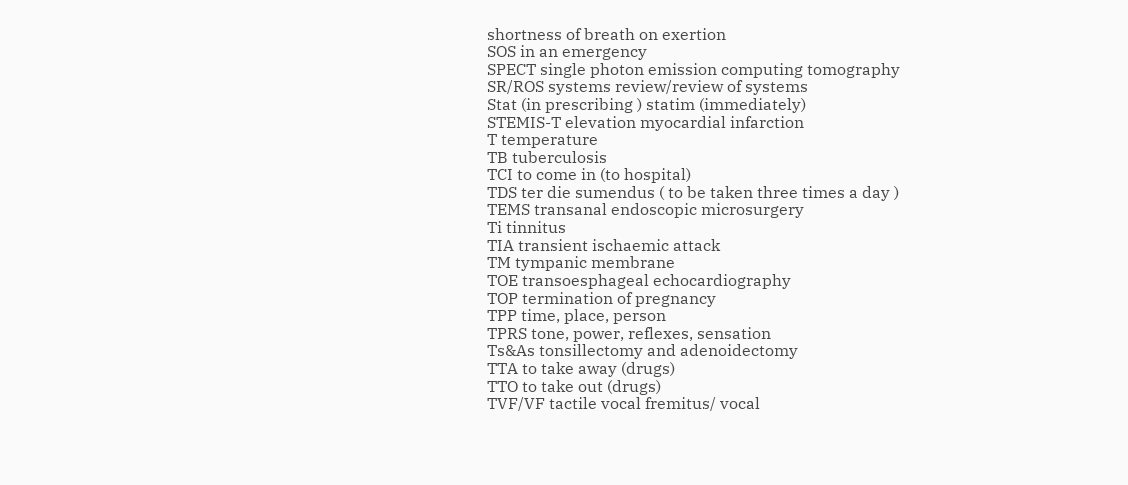shortness of breath on exertion
SOS in an emergency
SPECT single photon emission computing tomography
SR/ROS systems review/review of systems
Stat (in prescribing ) statim (immediately)
STEMIS-T elevation myocardial infarction
T temperature
TB tuberculosis
TCI to come in (to hospital)
TDS ter die sumendus ( to be taken three times a day )
TEMS transanal endoscopic microsurgery
Ti tinnitus
TIA transient ischaemic attack
TM tympanic membrane
TOE transoesphageal echocardiography
TOP termination of pregnancy
TPP time, place, person
TPRS tone, power, reflexes, sensation
Ts&As tonsillectomy and adenoidectomy
TTA to take away (drugs)
TTO to take out (drugs)
TVF/VF tactile vocal fremitus/ vocal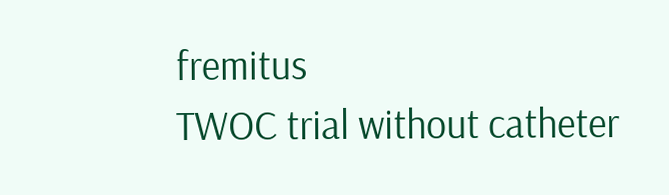fremitus
TWOC trial without catheter